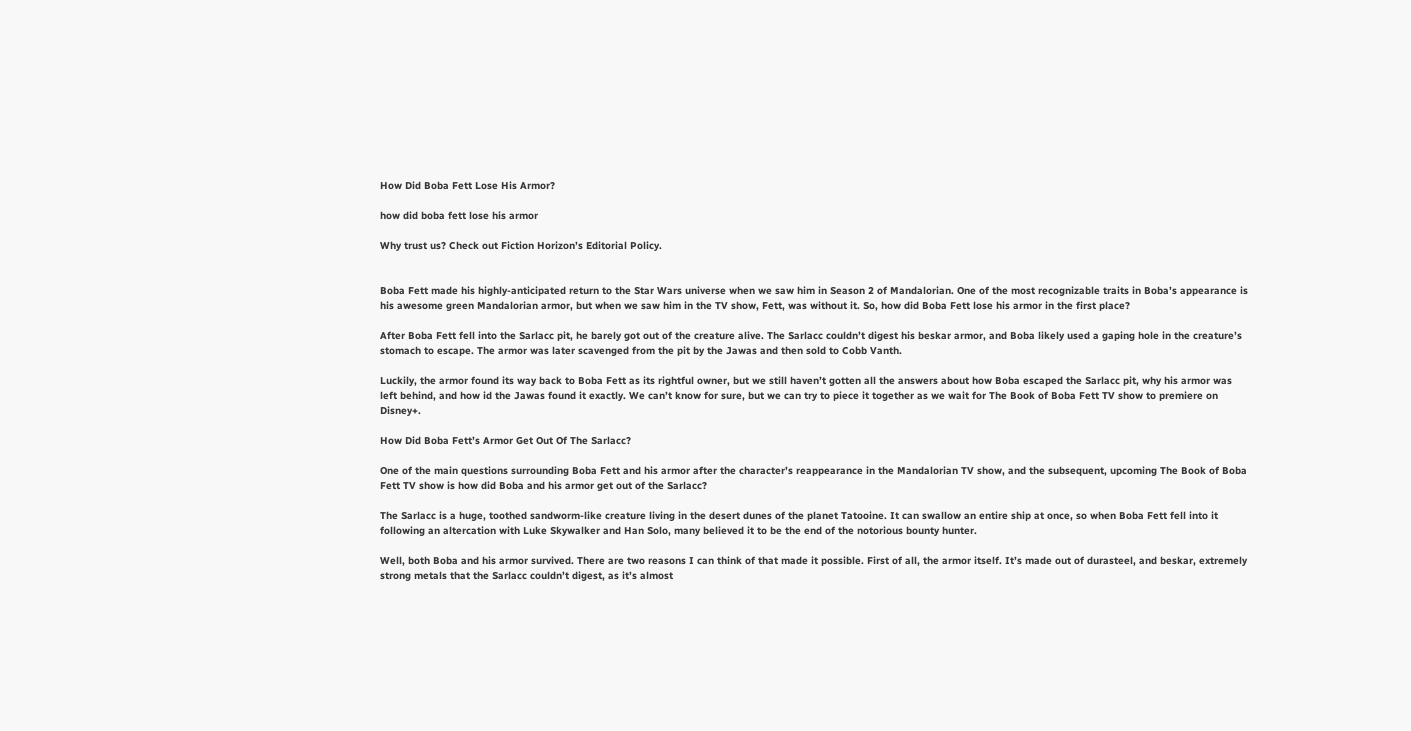How Did Boba Fett Lose His Armor?

how did boba fett lose his armor

Why trust us? Check out Fiction Horizon’s Editorial Policy.


Boba Fett made his highly-anticipated return to the Star Wars universe when we saw him in Season 2 of Mandalorian. One of the most recognizable traits in Boba’s appearance is his awesome green Mandalorian armor, but when we saw him in the TV show, Fett, was without it. So, how did Boba Fett lose his armor in the first place?

After Boba Fett fell into the Sarlacc pit, he barely got out of the creature alive. The Sarlacc couldn’t digest his beskar armor, and Boba likely used a gaping hole in the creature’s stomach to escape. The armor was later scavenged from the pit by the Jawas and then sold to Cobb Vanth.

Luckily, the armor found its way back to Boba Fett as its rightful owner, but we still haven’t gotten all the answers about how Boba escaped the Sarlacc pit, why his armor was left behind, and how id the Jawas found it exactly. We can’t know for sure, but we can try to piece it together as we wait for The Book of Boba Fett TV show to premiere on Disney+.

How Did Boba Fett’s Armor Get Out Of The Sarlacc?

One of the main questions surrounding Boba Fett and his armor after the character’s reappearance in the Mandalorian TV show, and the subsequent, upcoming The Book of Boba Fett TV show is how did Boba and his armor get out of the Sarlacc?

The Sarlacc is a huge, toothed sandworm-like creature living in the desert dunes of the planet Tatooine. It can swallow an entire ship at once, so when Boba Fett fell into it following an altercation with Luke Skywalker and Han Solo, many believed it to be the end of the notorious bounty hunter.

Well, both Boba and his armor survived. There are two reasons I can think of that made it possible. First of all, the armor itself. It’s made out of durasteel, and beskar, extremely strong metals that the Sarlacc couldn’t digest, as it’s almost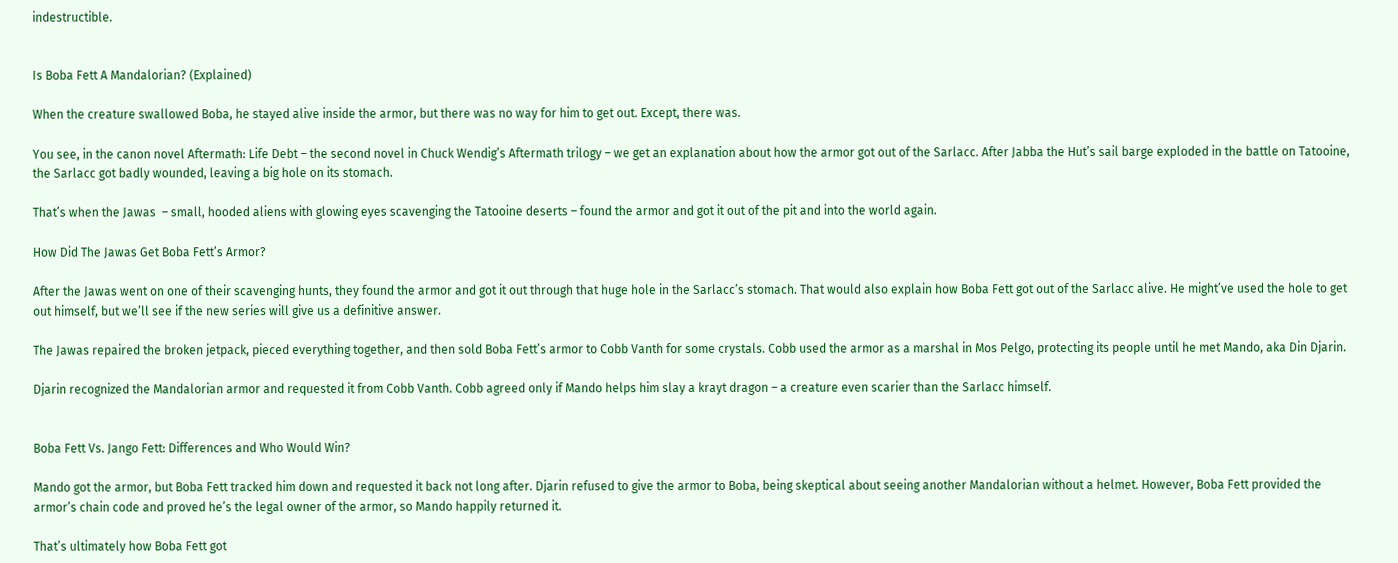indestructible.


Is Boba Fett A Mandalorian? (Explained)

When the creature swallowed Boba, he stayed alive inside the armor, but there was no way for him to get out. Except, there was.

You see, in the canon novel Aftermath: Life Debt – the second novel in Chuck Wendig’s Aftermath trilogy – we get an explanation about how the armor got out of the Sarlacc. After Jabba the Hut’s sail barge exploded in the battle on Tatooine, the Sarlacc got badly wounded, leaving a big hole on its stomach.

That’s when the Jawas  – small, hooded aliens with glowing eyes scavenging the Tatooine deserts – found the armor and got it out of the pit and into the world again.

How Did The Jawas Get Boba Fett’s Armor?

After the Jawas went on one of their scavenging hunts, they found the armor and got it out through that huge hole in the Sarlacc’s stomach. That would also explain how Boba Fett got out of the Sarlacc alive. He might’ve used the hole to get out himself, but we’ll see if the new series will give us a definitive answer.

The Jawas repaired the broken jetpack, pieced everything together, and then sold Boba Fett’s armor to Cobb Vanth for some crystals. Cobb used the armor as a marshal in Mos Pelgo, protecting its people until he met Mando, aka Din Djarin.

Djarin recognized the Mandalorian armor and requested it from Cobb Vanth. Cobb agreed only if Mando helps him slay a krayt dragon – a creature even scarier than the Sarlacc himself.


Boba Fett Vs. Jango Fett: Differences and Who Would Win?

Mando got the armor, but Boba Fett tracked him down and requested it back not long after. Djarin refused to give the armor to Boba, being skeptical about seeing another Mandalorian without a helmet. However, Boba Fett provided the armor’s chain code and proved he’s the legal owner of the armor, so Mando happily returned it.

That’s ultimately how Boba Fett got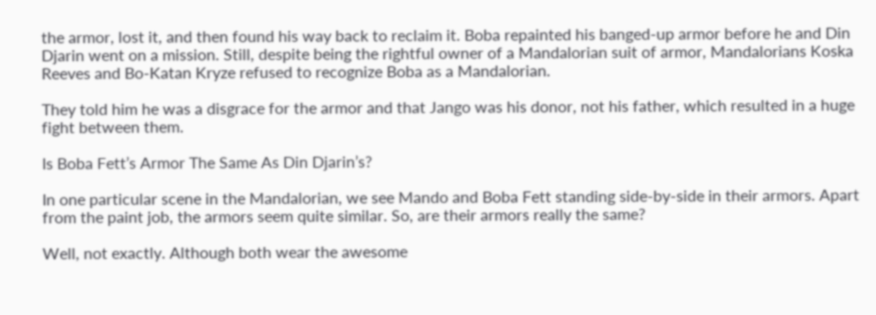the armor, lost it, and then found his way back to reclaim it. Boba repainted his banged-up armor before he and Din Djarin went on a mission. Still, despite being the rightful owner of a Mandalorian suit of armor, Mandalorians Koska Reeves and Bo-Katan Kryze refused to recognize Boba as a Mandalorian.

They told him he was a disgrace for the armor and that Jango was his donor, not his father, which resulted in a huge fight between them.

Is Boba Fett’s Armor The Same As Din Djarin’s?

In one particular scene in the Mandalorian, we see Mando and Boba Fett standing side-by-side in their armors. Apart from the paint job, the armors seem quite similar. So, are their armors really the same?

Well, not exactly. Although both wear the awesome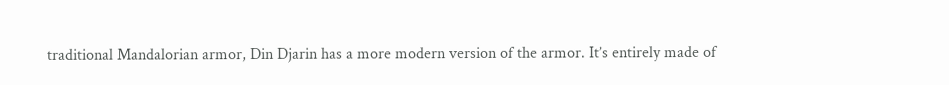traditional Mandalorian armor, Din Djarin has a more modern version of the armor. It’s entirely made of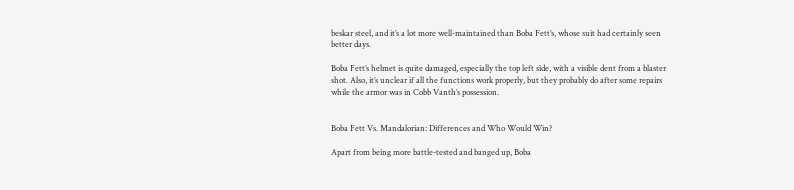beskar steel, and it’s a lot more well-maintained than Boba Fett’s, whose suit had certainly seen better days.

Boba Fett’s helmet is quite damaged, especially the top left side, with a visible dent from a blaster shot. Also, it’s unclear if all the functions work properly, but they probably do after some repairs while the armor was in Cobb Vanth’s possession.


Boba Fett Vs. Mandalorian: Differences and Who Would Win?

Apart from being more battle-tested and banged up, Boba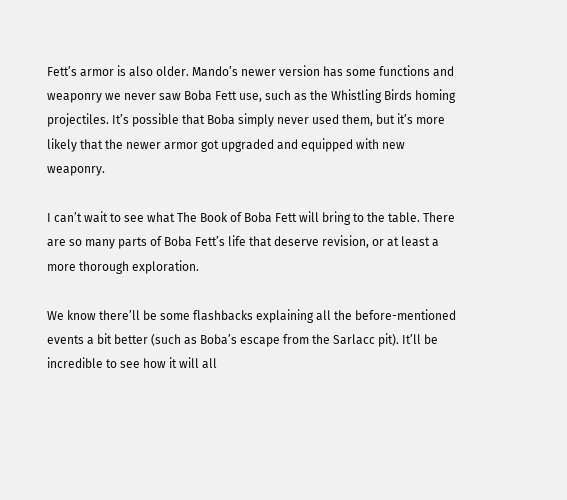Fett’s armor is also older. Mando’s newer version has some functions and weaponry we never saw Boba Fett use, such as the Whistling Birds homing projectiles. It’s possible that Boba simply never used them, but it’s more likely that the newer armor got upgraded and equipped with new weaponry.

I can’t wait to see what The Book of Boba Fett will bring to the table. There are so many parts of Boba Fett’s life that deserve revision, or at least a more thorough exploration.

We know there’ll be some flashbacks explaining all the before-mentioned events a bit better (such as Boba’s escape from the Sarlacc pit). It’ll be incredible to see how it will all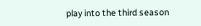play into the third season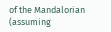of the Mandalorian (assuming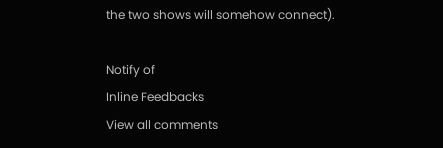the two shows will somehow connect).

Notify of
Inline Feedbacks
View all comments